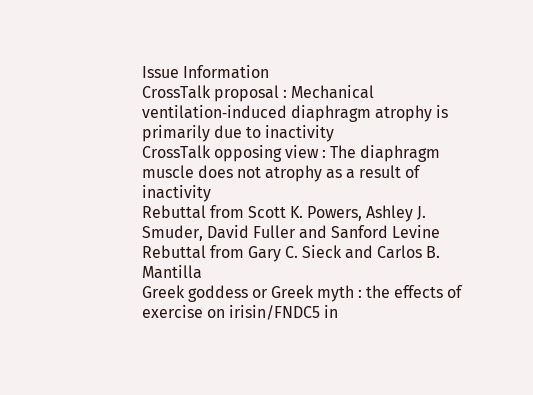Issue Information
CrossTalk proposal : Mechanical ventilation‐induced diaphragm atrophy is primarily due to inactivity
CrossTalk opposing view : The diaphragm muscle does not atrophy as a result of inactivity
Rebuttal from Scott K. Powers, Ashley J. Smuder, David Fuller and Sanford Levine
Rebuttal from Gary C. Sieck and Carlos B. Mantilla
Greek goddess or Greek myth : the effects of exercise on irisin/FNDC5 in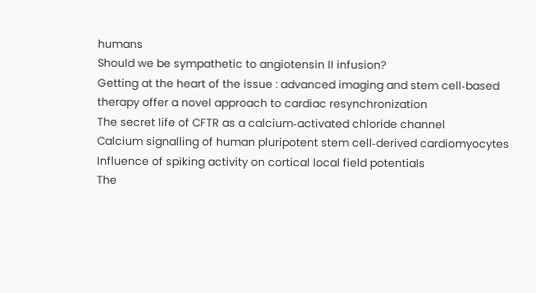humans
Should we be sympathetic to angiotensin II infusion?
Getting at the heart of the issue : advanced imaging and stem cell‐based therapy offer a novel approach to cardiac resynchronization
The secret life of CFTR as a calcium‐activated chloride channel
Calcium signalling of human pluripotent stem cell‐derived cardiomyocytes
Influence of spiking activity on cortical local field potentials
The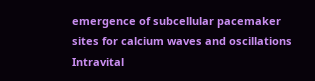emergence of subcellular pacemaker sites for calcium waves and oscillations
Intravital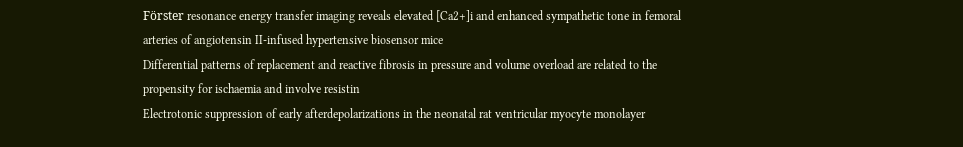Förster resonance energy transfer imaging reveals elevated [Ca2+]i and enhanced sympathetic tone in femoral arteries of angiotensin II‐infused hypertensive biosensor mice
Differential patterns of replacement and reactive fibrosis in pressure and volume overload are related to the propensity for ischaemia and involve resistin
Electrotonic suppression of early afterdepolarizations in the neonatal rat ventricular myocyte monolayer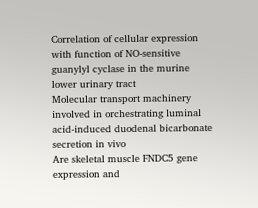Correlation of cellular expression with function of NO‐sensitive guanylyl cyclase in the murine lower urinary tract
Molecular transport machinery involved in orchestrating luminal acid‐induced duodenal bicarbonate secretion in vivo
Are skeletal muscle FNDC5 gene expression and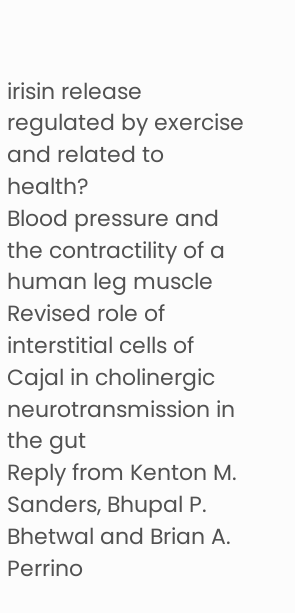irisin release regulated by exercise and related to health?
Blood pressure and the contractility of a human leg muscle
Revised role of interstitial cells of Cajal in cholinergic neurotransmission in the gut
Reply from Kenton M. Sanders, Bhupal P. Bhetwal and Brian A. Perrino